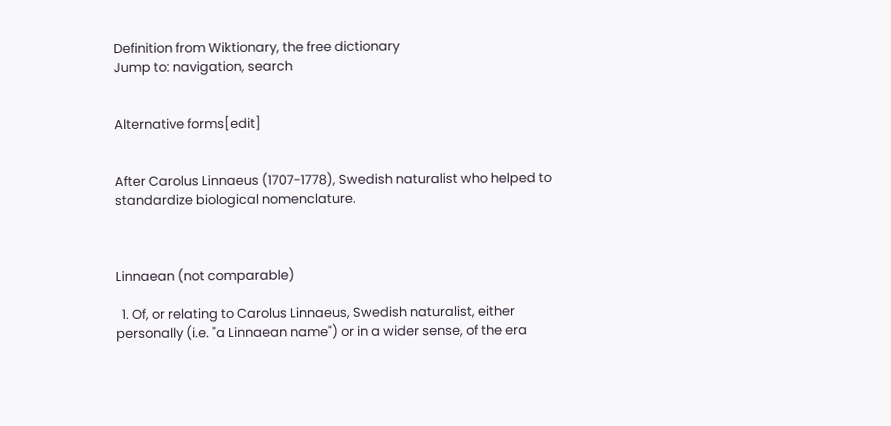Definition from Wiktionary, the free dictionary
Jump to: navigation, search


Alternative forms[edit]


After Carolus Linnaeus (1707-1778), Swedish naturalist who helped to standardize biological nomenclature.



Linnaean (not comparable)

  1. Of, or relating to Carolus Linnaeus, Swedish naturalist, either personally (i.e. "a Linnaean name") or in a wider sense, of the era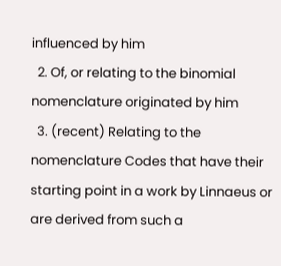influenced by him
  2. Of, or relating to the binomial nomenclature originated by him
  3. (recent) Relating to the nomenclature Codes that have their starting point in a work by Linnaeus or are derived from such a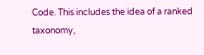Code. This includes the idea of a ranked taxonomy,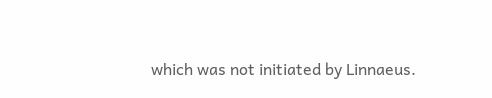which was not initiated by Linnaeus.